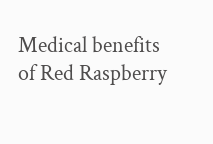Medical benefits of Red Raspberry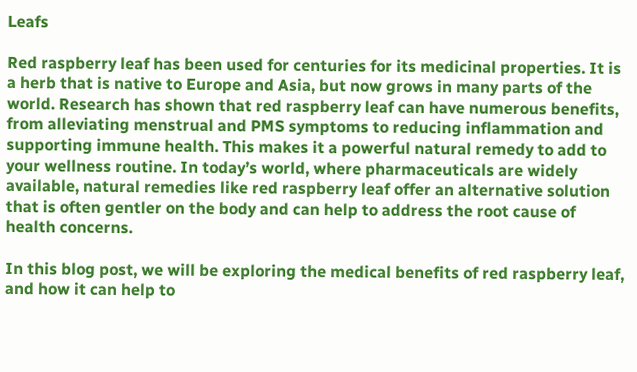Leafs

Red raspberry leaf has been used for centuries for its medicinal properties. It is a herb that is native to Europe and Asia, but now grows in many parts of the world. Research has shown that red raspberry leaf can have numerous benefits, from alleviating menstrual and PMS symptoms to reducing inflammation and supporting immune health. This makes it a powerful natural remedy to add to your wellness routine. In today’s world, where pharmaceuticals are widely available, natural remedies like red raspberry leaf offer an alternative solution that is often gentler on the body and can help to address the root cause of health concerns.

In this blog post, we will be exploring the medical benefits of red raspberry leaf, and how it can help to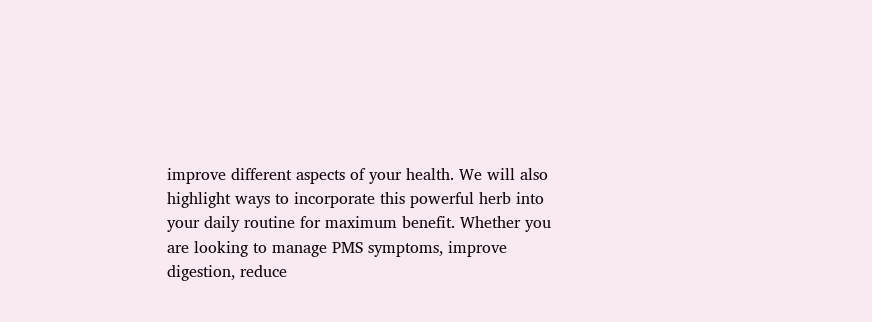improve different aspects of your health. We will also highlight ways to incorporate this powerful herb into your daily routine for maximum benefit. Whether you are looking to manage PMS symptoms, improve digestion, reduce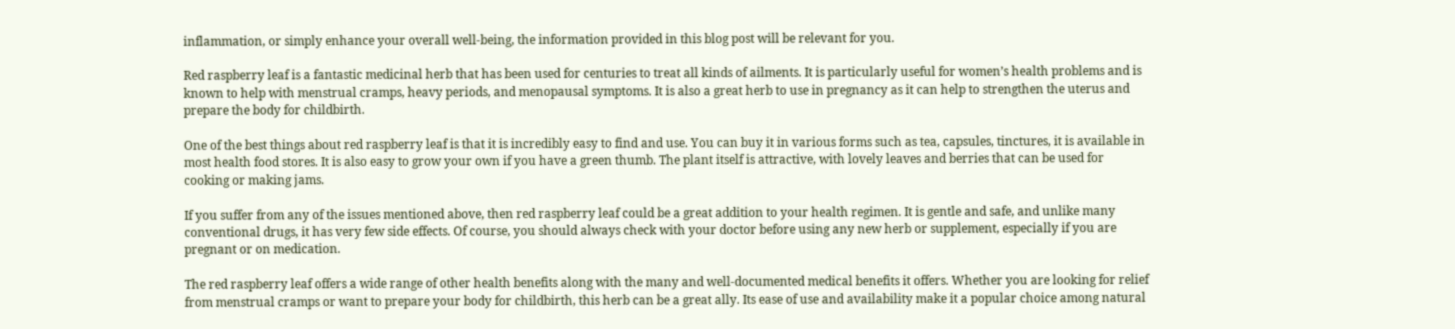inflammation, or simply enhance your overall well-being, the information provided in this blog post will be relevant for you.

Red raspberry leaf is a fantastic medicinal herb that has been used for centuries to treat all kinds of ailments. It is particularly useful for women’s health problems and is known to help with menstrual cramps, heavy periods, and menopausal symptoms. It is also a great herb to use in pregnancy as it can help to strengthen the uterus and prepare the body for childbirth.

One of the best things about red raspberry leaf is that it is incredibly easy to find and use. You can buy it in various forms such as tea, capsules, tinctures, it is available in most health food stores. It is also easy to grow your own if you have a green thumb. The plant itself is attractive, with lovely leaves and berries that can be used for cooking or making jams.

If you suffer from any of the issues mentioned above, then red raspberry leaf could be a great addition to your health regimen. It is gentle and safe, and unlike many conventional drugs, it has very few side effects. Of course, you should always check with your doctor before using any new herb or supplement, especially if you are pregnant or on medication.

The red raspberry leaf offers a wide range of other health benefits along with the many and well-documented medical benefits it offers. Whether you are looking for relief from menstrual cramps or want to prepare your body for childbirth, this herb can be a great ally. Its ease of use and availability make it a popular choice among natural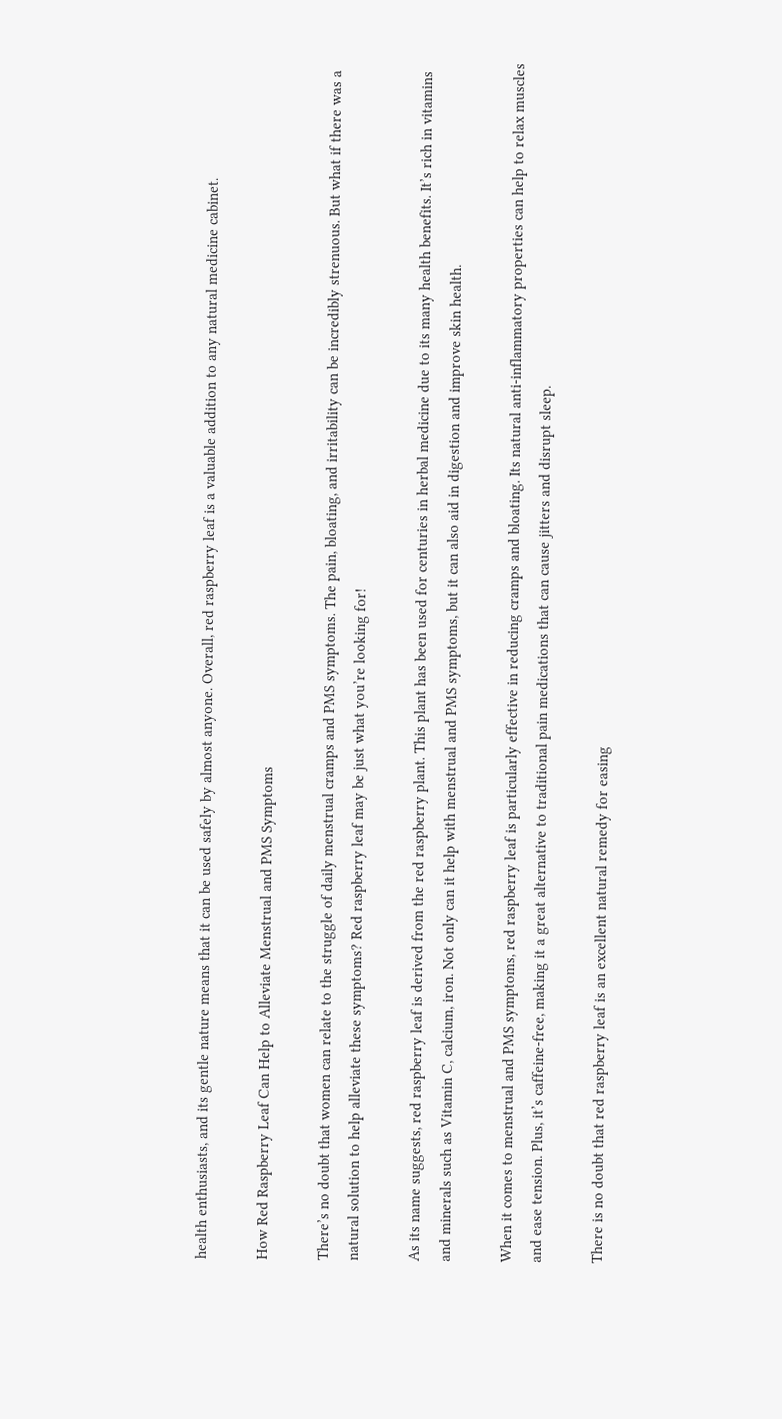health enthusiasts, and its gentle nature means that it can be used safely by almost anyone. Overall, red raspberry leaf is a valuable addition to any natural medicine cabinet.

How Red Raspberry Leaf Can Help to Alleviate Menstrual and PMS Symptoms

There’s no doubt that women can relate to the struggle of daily menstrual cramps and PMS symptoms. The pain, bloating, and irritability can be incredibly strenuous. But what if there was a natural solution to help alleviate these symptoms? Red raspberry leaf may be just what you’re looking for!

As its name suggests, red raspberry leaf is derived from the red raspberry plant. This plant has been used for centuries in herbal medicine due to its many health benefits. It’s rich in vitamins and minerals such as Vitamin C, calcium, iron. Not only can it help with menstrual and PMS symptoms, but it can also aid in digestion and improve skin health.

When it comes to menstrual and PMS symptoms, red raspberry leaf is particularly effective in reducing cramps and bloating. Its natural anti-inflammatory properties can help to relax muscles and ease tension. Plus, it’s caffeine-free, making it a great alternative to traditional pain medications that can cause jitters and disrupt sleep.

There is no doubt that red raspberry leaf is an excellent natural remedy for easing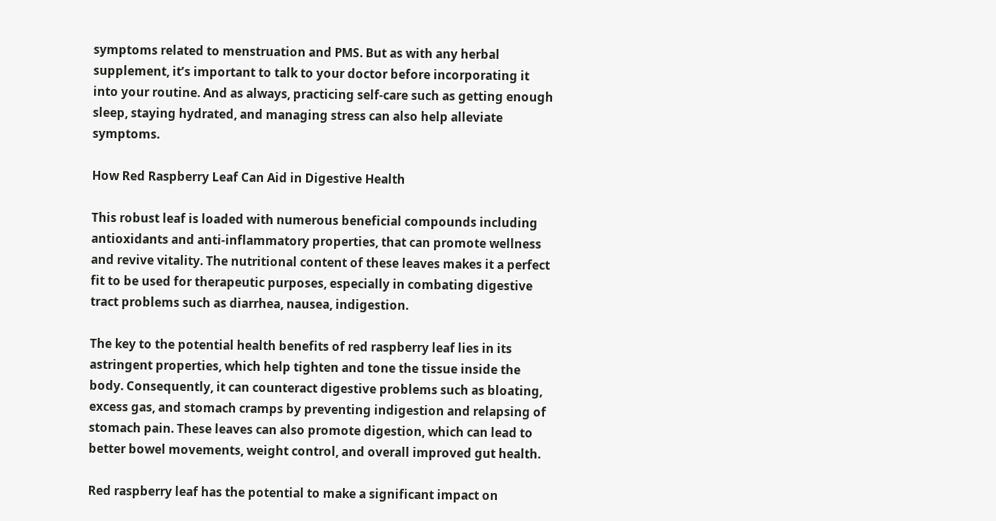symptoms related to menstruation and PMS. But as with any herbal supplement, it’s important to talk to your doctor before incorporating it into your routine. And as always, practicing self-care such as getting enough sleep, staying hydrated, and managing stress can also help alleviate symptoms.

How Red Raspberry Leaf Can Aid in Digestive Health

This robust leaf is loaded with numerous beneficial compounds including antioxidants and anti-inflammatory properties, that can promote wellness and revive vitality. The nutritional content of these leaves makes it a perfect fit to be used for therapeutic purposes, especially in combating digestive tract problems such as diarrhea, nausea, indigestion.

The key to the potential health benefits of red raspberry leaf lies in its astringent properties, which help tighten and tone the tissue inside the body. Consequently, it can counteract digestive problems such as bloating, excess gas, and stomach cramps by preventing indigestion and relapsing of stomach pain. These leaves can also promote digestion, which can lead to better bowel movements, weight control, and overall improved gut health.

Red raspberry leaf has the potential to make a significant impact on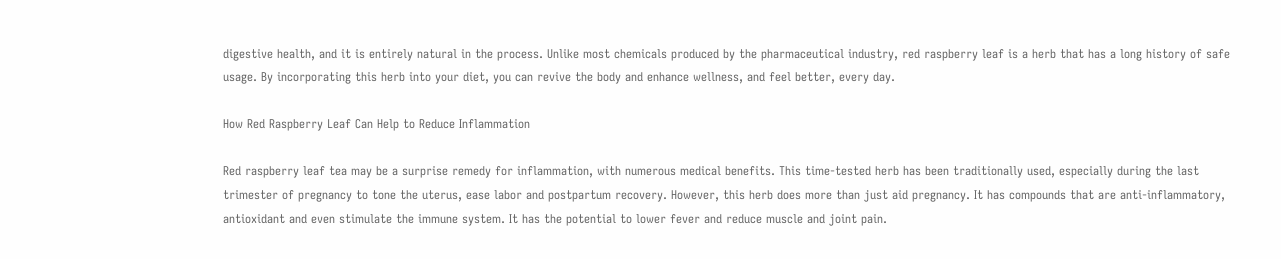digestive health, and it is entirely natural in the process. Unlike most chemicals produced by the pharmaceutical industry, red raspberry leaf is a herb that has a long history of safe usage. By incorporating this herb into your diet, you can revive the body and enhance wellness, and feel better, every day.

How Red Raspberry Leaf Can Help to Reduce Inflammation

Red raspberry leaf tea may be a surprise remedy for inflammation, with numerous medical benefits. This time-tested herb has been traditionally used, especially during the last trimester of pregnancy to tone the uterus, ease labor and postpartum recovery. However, this herb does more than just aid pregnancy. It has compounds that are anti-inflammatory, antioxidant and even stimulate the immune system. It has the potential to lower fever and reduce muscle and joint pain.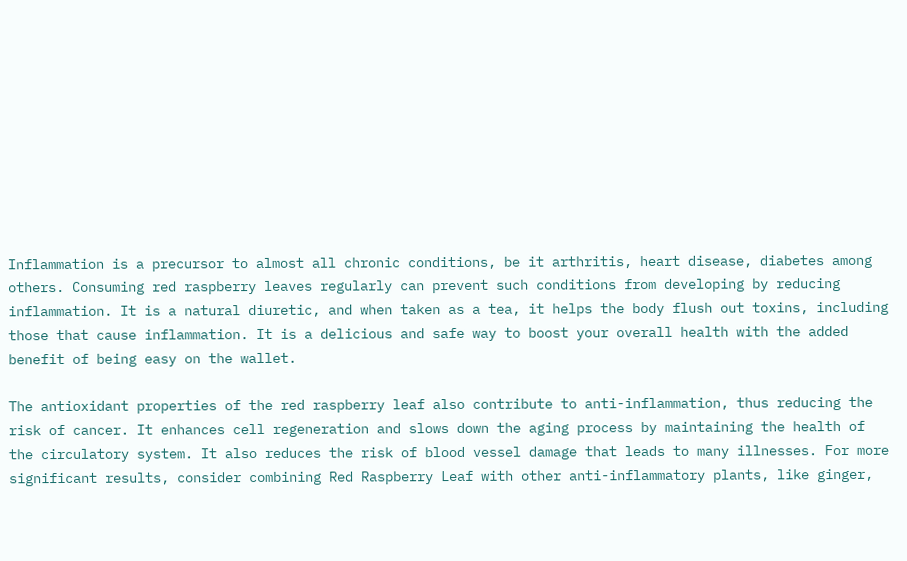Inflammation is a precursor to almost all chronic conditions, be it arthritis, heart disease, diabetes among others. Consuming red raspberry leaves regularly can prevent such conditions from developing by reducing inflammation. It is a natural diuretic, and when taken as a tea, it helps the body flush out toxins, including those that cause inflammation. It is a delicious and safe way to boost your overall health with the added benefit of being easy on the wallet.

The antioxidant properties of the red raspberry leaf also contribute to anti-inflammation, thus reducing the risk of cancer. It enhances cell regeneration and slows down the aging process by maintaining the health of the circulatory system. It also reduces the risk of blood vessel damage that leads to many illnesses. For more significant results, consider combining Red Raspberry Leaf with other anti-inflammatory plants, like ginger,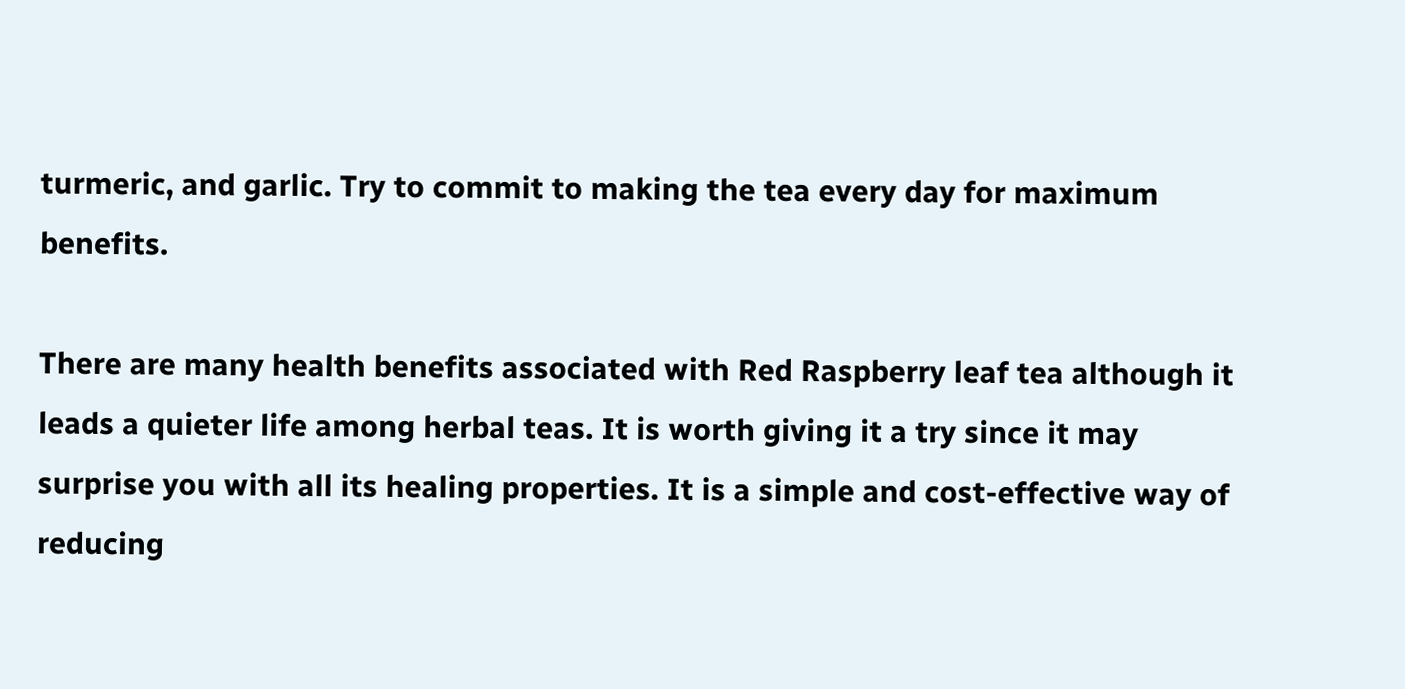turmeric, and garlic. Try to commit to making the tea every day for maximum benefits.

There are many health benefits associated with Red Raspberry leaf tea although it leads a quieter life among herbal teas. It is worth giving it a try since it may surprise you with all its healing properties. It is a simple and cost-effective way of reducing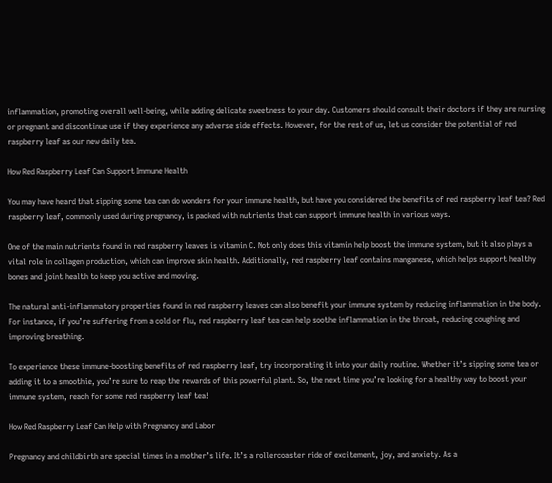inflammation, promoting overall well-being, while adding delicate sweetness to your day. Customers should consult their doctors if they are nursing or pregnant and discontinue use if they experience any adverse side effects. However, for the rest of us, let us consider the potential of red raspberry leaf as our new daily tea.

How Red Raspberry Leaf Can Support Immune Health

You may have heard that sipping some tea can do wonders for your immune health, but have you considered the benefits of red raspberry leaf tea? Red raspberry leaf, commonly used during pregnancy, is packed with nutrients that can support immune health in various ways.

One of the main nutrients found in red raspberry leaves is vitamin C. Not only does this vitamin help boost the immune system, but it also plays a vital role in collagen production, which can improve skin health. Additionally, red raspberry leaf contains manganese, which helps support healthy bones and joint health to keep you active and moving.

The natural anti-inflammatory properties found in red raspberry leaves can also benefit your immune system by reducing inflammation in the body. For instance, if you’re suffering from a cold or flu, red raspberry leaf tea can help soothe inflammation in the throat, reducing coughing and improving breathing.

To experience these immune-boosting benefits of red raspberry leaf, try incorporating it into your daily routine. Whether it’s sipping some tea or adding it to a smoothie, you’re sure to reap the rewards of this powerful plant. So, the next time you’re looking for a healthy way to boost your immune system, reach for some red raspberry leaf tea!

How Red Raspberry Leaf Can Help with Pregnancy and Labor

Pregnancy and childbirth are special times in a mother’s life. It’s a rollercoaster ride of excitement, joy, and anxiety. As a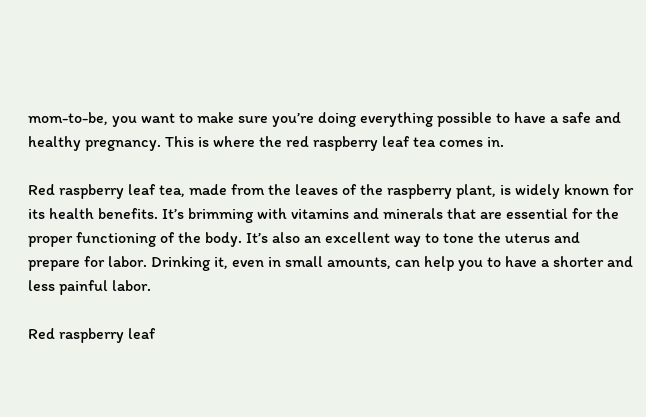mom-to-be, you want to make sure you’re doing everything possible to have a safe and healthy pregnancy. This is where the red raspberry leaf tea comes in.

Red raspberry leaf tea, made from the leaves of the raspberry plant, is widely known for its health benefits. It’s brimming with vitamins and minerals that are essential for the proper functioning of the body. It’s also an excellent way to tone the uterus and prepare for labor. Drinking it, even in small amounts, can help you to have a shorter and less painful labor.

Red raspberry leaf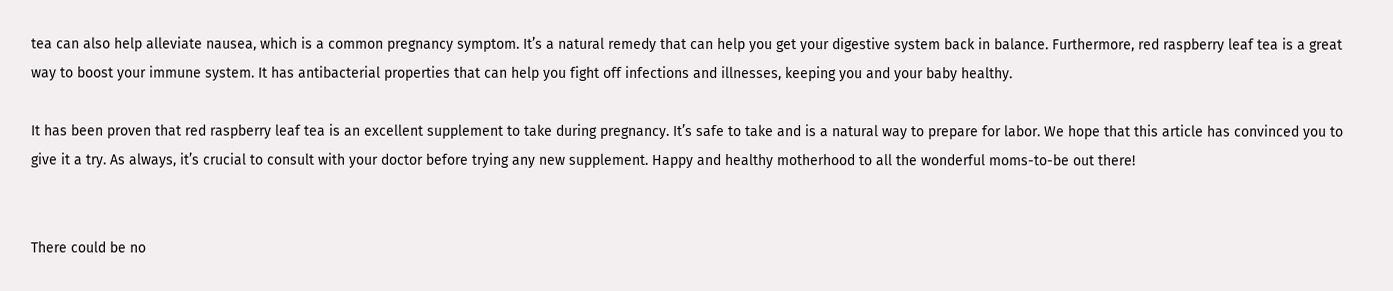tea can also help alleviate nausea, which is a common pregnancy symptom. It’s a natural remedy that can help you get your digestive system back in balance. Furthermore, red raspberry leaf tea is a great way to boost your immune system. It has antibacterial properties that can help you fight off infections and illnesses, keeping you and your baby healthy.

It has been proven that red raspberry leaf tea is an excellent supplement to take during pregnancy. It’s safe to take and is a natural way to prepare for labor. We hope that this article has convinced you to give it a try. As always, it’s crucial to consult with your doctor before trying any new supplement. Happy and healthy motherhood to all the wonderful moms-to-be out there!


There could be no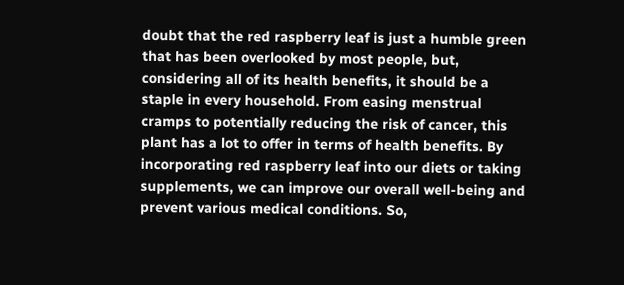doubt that the red raspberry leaf is just a humble green that has been overlooked by most people, but, considering all of its health benefits, it should be a staple in every household. From easing menstrual cramps to potentially reducing the risk of cancer, this plant has a lot to offer in terms of health benefits. By incorporating red raspberry leaf into our diets or taking supplements, we can improve our overall well-being and prevent various medical conditions. So,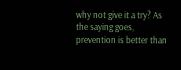why not give it a try? As the saying goes, prevention is better than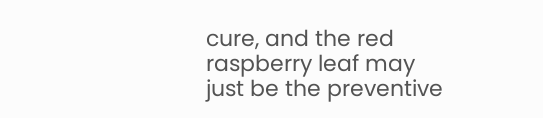cure, and the red raspberry leaf may just be the preventive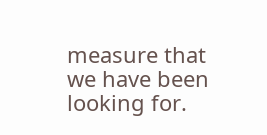measure that we have been looking for.